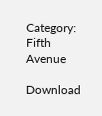Category: Fifth Avenue

Download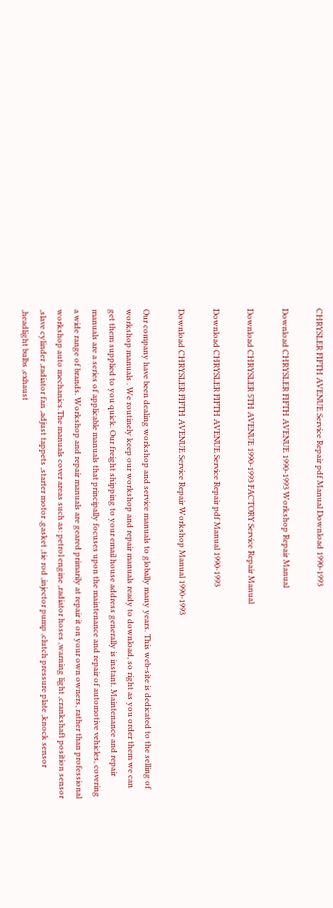CHRYSLER FIFTH AVENUE Service Repair pdf Manual Download 1990-1993

Download CHRYSLER FIFTH AVENUE 1990-1993 Workshop Repair Manual

Download CHRYSLER 5TH AVENUE 1990-1993 FACTORY Service Repair Manual

Download CHRYSLER FIFTH AVENUE Service Repair pdf Manual 1990-1993

Download CHRYSLER FIFTH AVENUE Service Repair Workshop Manual 1990-1993

Our company have been dealing workshop and service manuals to globally many years. This web-site is dedicated to the selling of workshop manuals . We routinely keep our workshop and repair manuals ready to download, so right as you order them we can get them supplied to you quick. Our freight shipping to your email house address generally is instant. Maintenance and repair manuals are a series of applicable manuals that principally focuses upon the maintenance and repair of automotive vehicles, covering a wide range of brands. Workshop and repair manuals are geared primarily at repair it on your own owners, rather than professional workshop auto mechanics.The manuals cover areas such as: petrol engine ,radiator hoses ,warning light ,crankshaft position sensor ,slave cylinder ,radiator fan ,adjust tappets ,starter motor ,gasket ,tie rod ,injector pump ,clutch pressure plate ,knock sensor ,headlight bulbs ,exhaust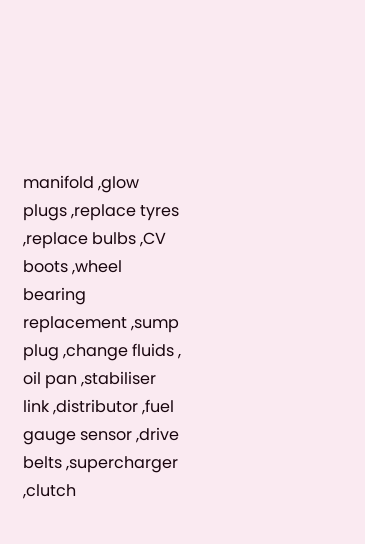manifold ,glow plugs ,replace tyres ,replace bulbs ,CV boots ,wheel bearing replacement ,sump plug ,change fluids , oil pan ,stabiliser link ,distributor ,fuel gauge sensor ,drive belts ,supercharger ,clutch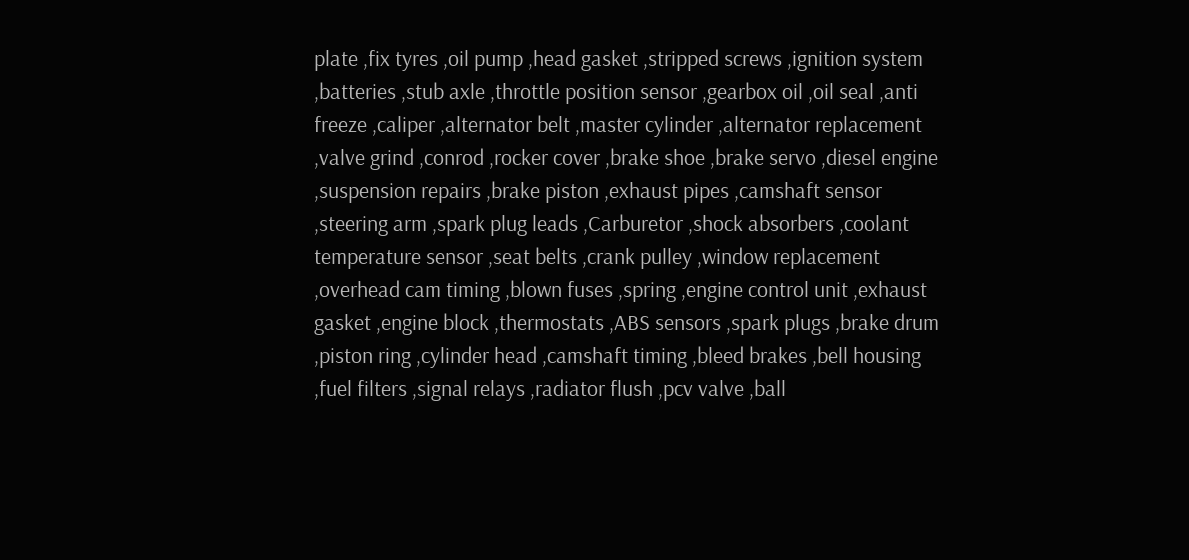plate ,fix tyres ,oil pump ,head gasket ,stripped screws ,ignition system ,batteries ,stub axle ,throttle position sensor ,gearbox oil ,oil seal ,anti freeze ,caliper ,alternator belt ,master cylinder ,alternator replacement ,valve grind ,conrod ,rocker cover ,brake shoe ,brake servo ,diesel engine ,suspension repairs ,brake piston ,exhaust pipes ,camshaft sensor ,steering arm ,spark plug leads ,Carburetor ,shock absorbers ,coolant temperature sensor ,seat belts ,crank pulley ,window replacement ,overhead cam timing ,blown fuses ,spring ,engine control unit ,exhaust gasket ,engine block ,thermostats ,ABS sensors ,spark plugs ,brake drum ,piston ring ,cylinder head ,camshaft timing ,bleed brakes ,bell housing ,fuel filters ,signal relays ,radiator flush ,pcv valve ,ball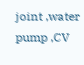joint ,water pump ,CV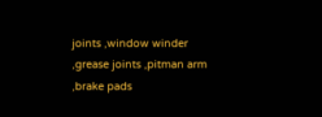joints ,window winder ,grease joints ,pitman arm ,brake pads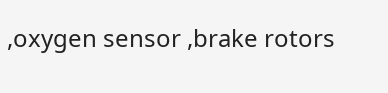,oxygen sensor ,brake rotors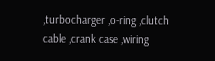,turbocharger ,o-ring ,clutch cable ,crank case ,wiring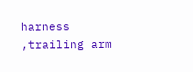harness ,trailing arm